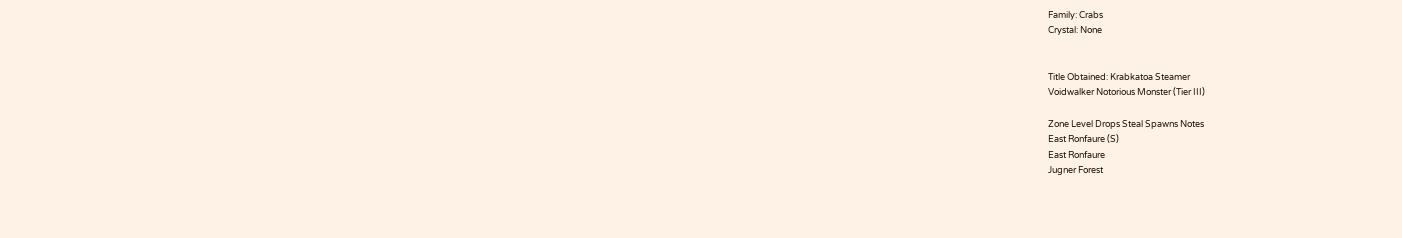Family: Crabs
Crystal: None


Title Obtained: Krabkatoa Steamer
Voidwalker Notorious Monster (Tier III)

Zone Level Drops Steal Spawns Notes
East Ronfaure (S)
East Ronfaure
Jugner Forest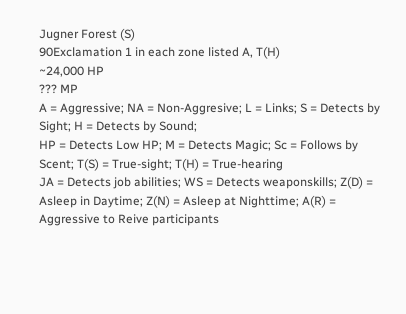Jugner Forest (S)
90Exclamation 1 in each zone listed A, T(H)
~24,000 HP
??? MP
A = Aggressive; NA = Non-Aggresive; L = Links; S = Detects by Sight; H = Detects by Sound;
HP = Detects Low HP; M = Detects Magic; Sc = Follows by Scent; T(S) = True-sight; T(H) = True-hearing
JA = Detects job abilities; WS = Detects weaponskills; Z(D) = Asleep in Daytime; Z(N) = Asleep at Nighttime; A(R) = Aggressive to Reive participants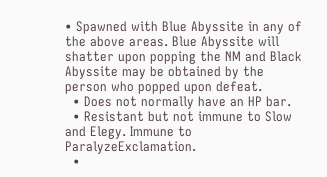• Spawned with Blue Abyssite in any of the above areas. Blue Abyssite will shatter upon popping the NM and Black Abyssite may be obtained by the person who popped upon defeat.
  • Does not normally have an HP bar.
  • Resistant but not immune to Slow and Elegy. Immune to ParalyzeExclamation.
  •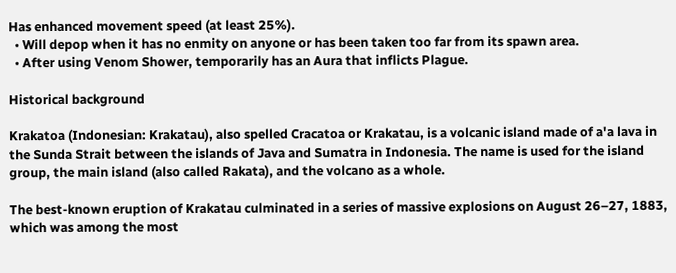Has enhanced movement speed (at least 25%).
  • Will depop when it has no enmity on anyone or has been taken too far from its spawn area.
  • After using Venom Shower, temporarily has an Aura that inflicts Plague.

Historical background

Krakatoa (Indonesian: Krakatau), also spelled Cracatoa or Krakatau, is a volcanic island made of a'a lava in the Sunda Strait between the islands of Java and Sumatra in Indonesia. The name is used for the island group, the main island (also called Rakata), and the volcano as a whole.

The best-known eruption of Krakatau culminated in a series of massive explosions on August 26–27, 1883, which was among the most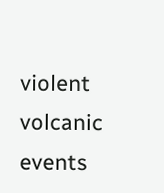violent volcanic events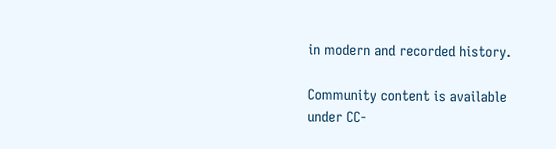in modern and recorded history.

Community content is available under CC-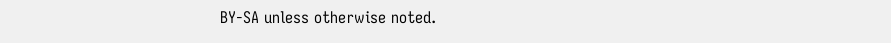BY-SA unless otherwise noted.